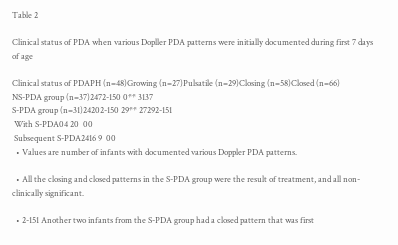Table 2

Clinical status of PDA when various Dopller PDA patterns were initially documented during first 7 days of age

Clinical status of PDAPH (n=48)Growing (n=27)Pulsatile (n=29)Closing (n=58)Closed (n=66)
NS-PDA group (n=37)2472-150 0** 3137
S-PDA group (n=31)24202-150 29** 27292-151
 With S-PDA04 20  00
 Subsequent S-PDA2416 9  00
  • Values are number of infants with documented various Doppler PDA patterns.

  • All the closing and closed patterns in the S-PDA group were the result of treatment, and all non-clinically significant.

  • 2-151 Another two infants from the S-PDA group had a closed pattern that was first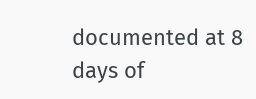documented at 8 days of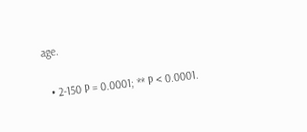age.

  • 2-150 P = 0.0001; ** P < 0.0001.